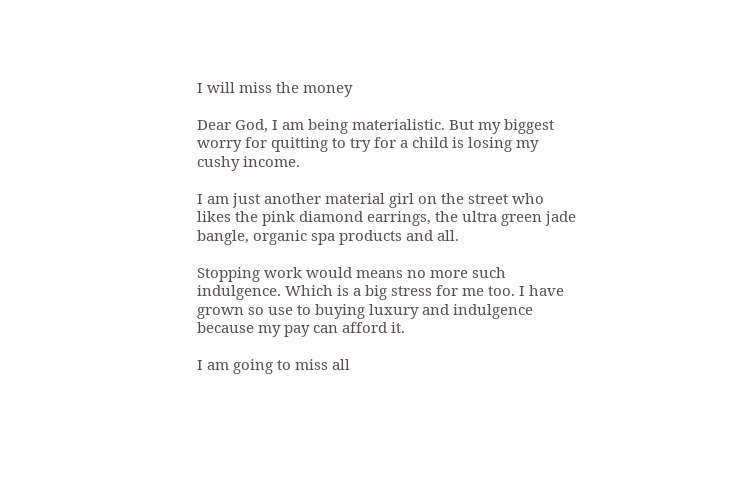I will miss the money

Dear God, I am being materialistic. But my biggest worry for quitting to try for a child is losing my cushy income.

I am just another material girl on the street who likes the pink diamond earrings, the ultra green jade bangle, organic spa products and all.

Stopping work would means no more such indulgence. Which is a big stress for me too. I have grown so use to buying luxury and indulgence because my pay can afford it.

I am going to miss all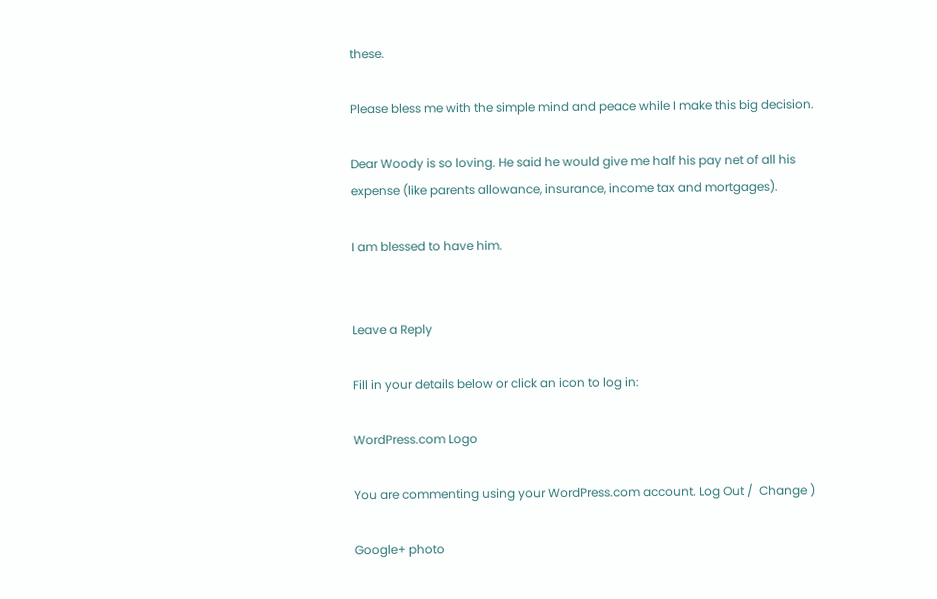these.

Please bless me with the simple mind and peace while I make this big decision.

Dear Woody is so loving. He said he would give me half his pay net of all his expense (like parents allowance, insurance, income tax and mortgages).

I am blessed to have him.


Leave a Reply

Fill in your details below or click an icon to log in:

WordPress.com Logo

You are commenting using your WordPress.com account. Log Out /  Change )

Google+ photo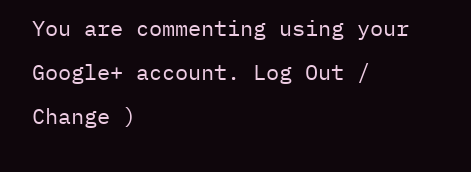You are commenting using your Google+ account. Log Out /  Change )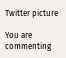Twitter picture

You are commenting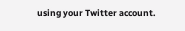using your Twitter account.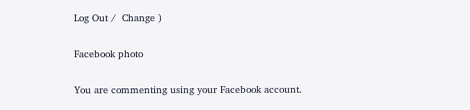Log Out /  Change )

Facebook photo

You are commenting using your Facebook account.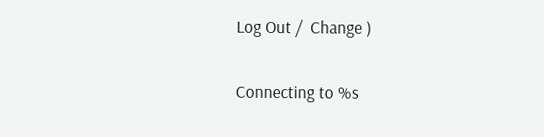Log Out /  Change )


Connecting to %s